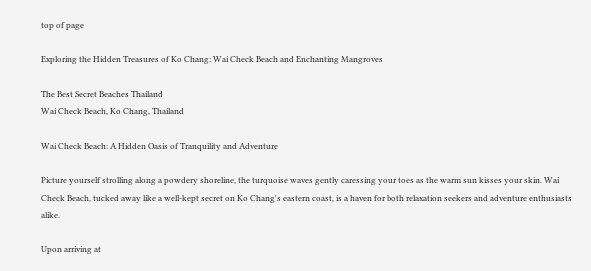top of page

Exploring the Hidden Treasures of Ko Chang: Wai Check Beach and Enchanting Mangroves

The Best Secret Beaches Thailand
Wai Check Beach, Ko Chang, Thailand

Wai Check Beach: A Hidden Oasis of Tranquility and Adventure

Picture yourself strolling along a powdery shoreline, the turquoise waves gently caressing your toes as the warm sun kisses your skin. Wai Check Beach, tucked away like a well-kept secret on Ko Chang's eastern coast, is a haven for both relaxation seekers and adventure enthusiasts alike.

Upon arriving at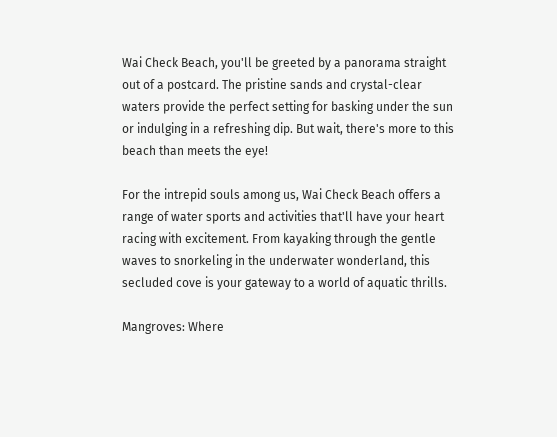Wai Check Beach, you'll be greeted by a panorama straight out of a postcard. The pristine sands and crystal-clear waters provide the perfect setting for basking under the sun or indulging in a refreshing dip. But wait, there's more to this beach than meets the eye!

For the intrepid souls among us, Wai Check Beach offers a range of water sports and activities that'll have your heart racing with excitement. From kayaking through the gentle waves to snorkeling in the underwater wonderland, this secluded cove is your gateway to a world of aquatic thrills.

Mangroves: Where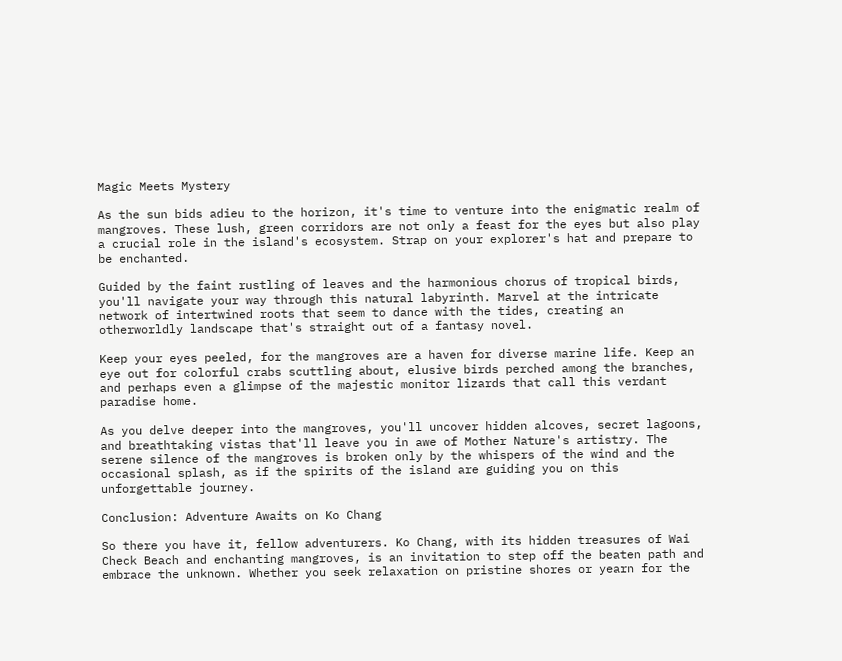Magic Meets Mystery

As the sun bids adieu to the horizon, it's time to venture into the enigmatic realm of mangroves. These lush, green corridors are not only a feast for the eyes but also play a crucial role in the island's ecosystem. Strap on your explorer's hat and prepare to be enchanted.

Guided by the faint rustling of leaves and the harmonious chorus of tropical birds, you'll navigate your way through this natural labyrinth. Marvel at the intricate network of intertwined roots that seem to dance with the tides, creating an otherworldly landscape that's straight out of a fantasy novel.

Keep your eyes peeled, for the mangroves are a haven for diverse marine life. Keep an eye out for colorful crabs scuttling about, elusive birds perched among the branches, and perhaps even a glimpse of the majestic monitor lizards that call this verdant paradise home.

As you delve deeper into the mangroves, you'll uncover hidden alcoves, secret lagoons, and breathtaking vistas that'll leave you in awe of Mother Nature's artistry. The serene silence of the mangroves is broken only by the whispers of the wind and the occasional splash, as if the spirits of the island are guiding you on this unforgettable journey.

Conclusion: Adventure Awaits on Ko Chang

So there you have it, fellow adventurers. Ko Chang, with its hidden treasures of Wai Check Beach and enchanting mangroves, is an invitation to step off the beaten path and embrace the unknown. Whether you seek relaxation on pristine shores or yearn for the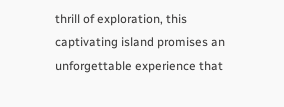thrill of exploration, this captivating island promises an unforgettable experience that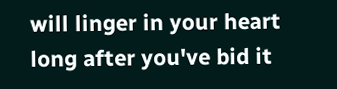will linger in your heart long after you've bid it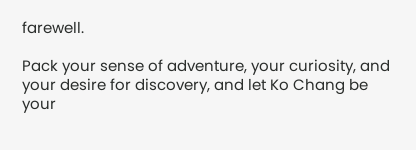farewell.

Pack your sense of adventure, your curiosity, and your desire for discovery, and let Ko Chang be your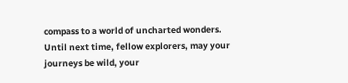compass to a world of uncharted wonders. Until next time, fellow explorers, may your journeys be wild, your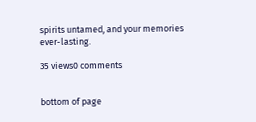spirits untamed, and your memories ever-lasting.

35 views0 comments


bottom of page